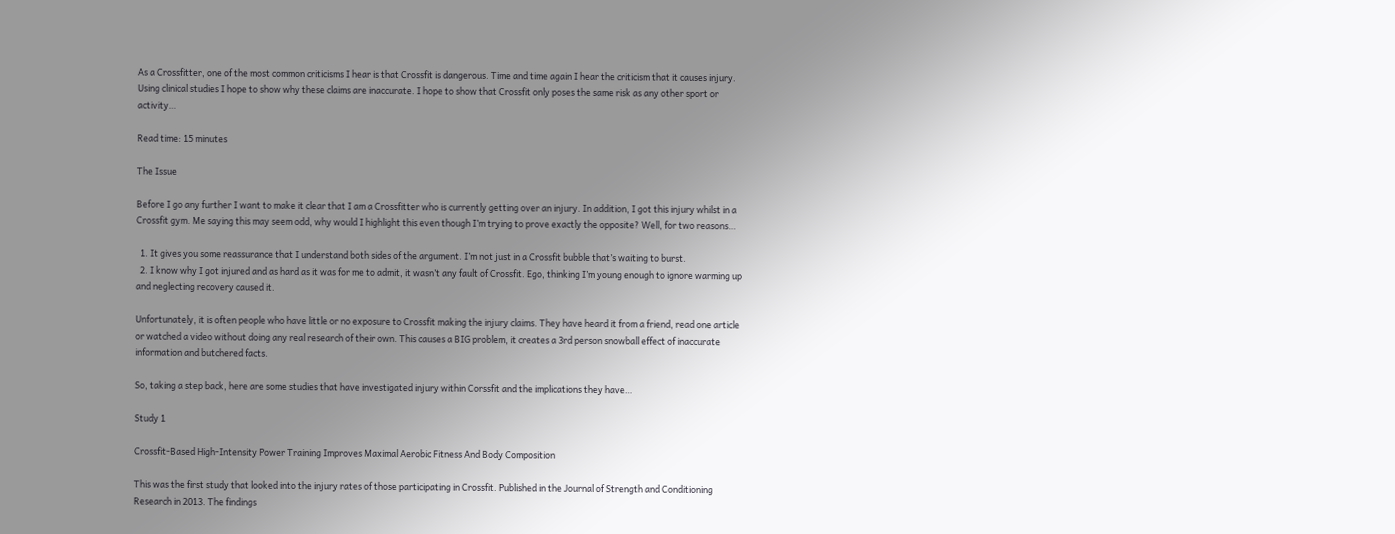As a Crossfitter, one of the most common criticisms I hear is that Crossfit is dangerous. Time and time again I hear the criticism that it causes injury. Using clinical studies I hope to show why these claims are inaccurate. I hope to show that Crossfit only poses the same risk as any other sport or activity…

Read time: 15 minutes

The Issue

Before I go any further I want to make it clear that I am a Crossfitter who is currently getting over an injury. In addition, I got this injury whilst in a Crossfit gym. Me saying this may seem odd, why would I highlight this even though I’m trying to prove exactly the opposite? Well, for two reasons…

  1. It gives you some reassurance that I understand both sides of the argument. I’m not just in a Crossfit bubble that’s waiting to burst.
  2. I know why I got injured and as hard as it was for me to admit, it wasn’t any fault of Crossfit. Ego, thinking I’m young enough to ignore warming up and neglecting recovery caused it.

Unfortunately, it is often people who have little or no exposure to Crossfit making the injury claims. They have heard it from a friend, read one article or watched a video without doing any real research of their own. This causes a BIG problem, it creates a 3rd person snowball effect of inaccurate information and butchered facts.

So, taking a step back, here are some studies that have investigated injury within Corssfit and the implications they have…

Study 1

Crossfit-Based High-Intensity Power Training Improves Maximal Aerobic Fitness And Body Composition

This was the first study that looked into the injury rates of those participating in Crossfit. Published in the Journal of Strength and Conditioning Research in 2013. The findings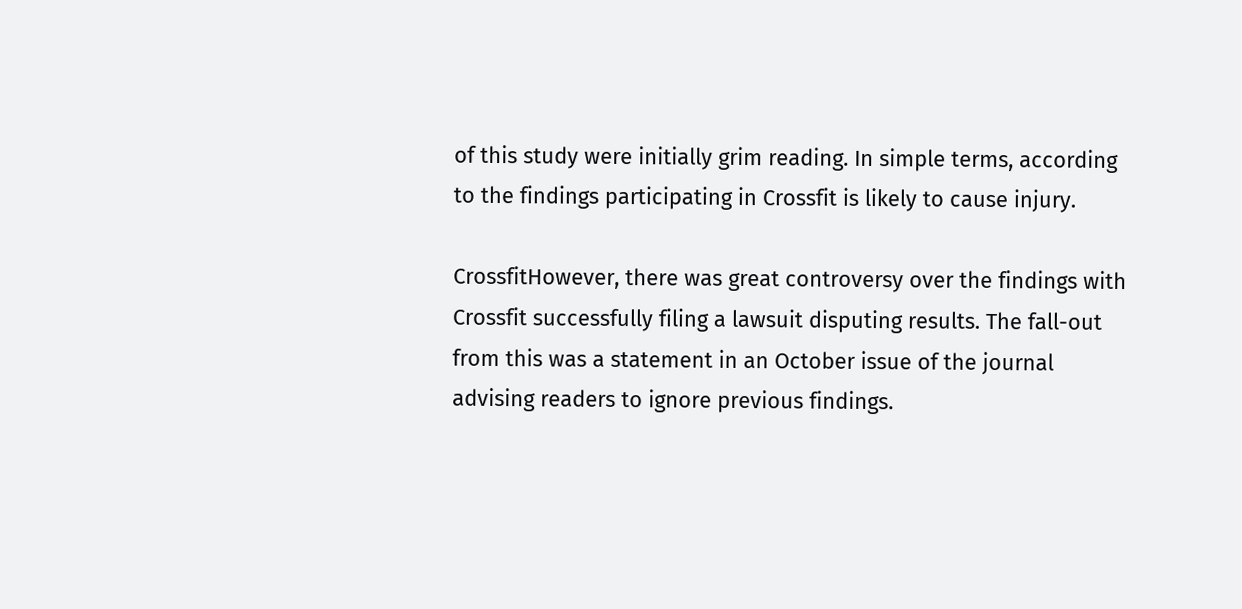of this study were initially grim reading. In simple terms, according to the findings participating in Crossfit is likely to cause injury.

CrossfitHowever, there was great controversy over the findings with Crossfit successfully filing a lawsuit disputing results. The fall-out from this was a statement in an October issue of the journal advising readers to ignore previous findings.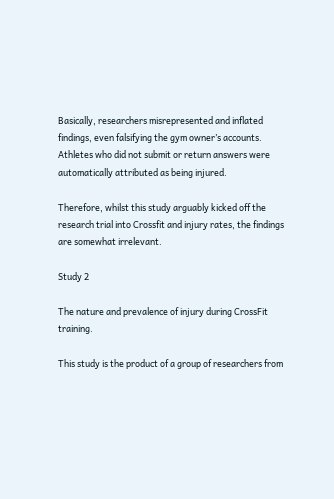Basically, researchers misrepresented and inflated findings, even falsifying the gym owner’s accounts. Athletes who did not submit or return answers were automatically attributed as being injured.

Therefore, whilst this study arguably kicked off the research trial into Crossfit and injury rates, the findings are somewhat irrelevant.

Study 2

The nature and prevalence of injury during CrossFit training.

This study is the product of a group of researchers from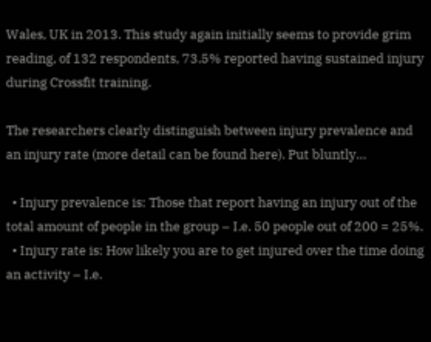Wales, UK in 2013. This study again initially seems to provide grim reading, of 132 respondents, 73.5% reported having sustained injury during Crossfit training.

The researchers clearly distinguish between injury prevalence and an injury rate (more detail can be found here). Put bluntly…

  • Injury prevalence is: Those that report having an injury out of the total amount of people in the group – I.e. 50 people out of 200 = 25%.
  • Injury rate is: How likely you are to get injured over the time doing an activity – I.e.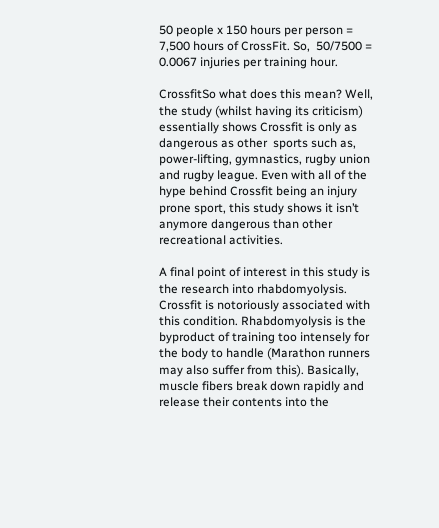50 people x 150 hours per person = 7,500 hours of CrossFit. So,  50/7500 = 0.0067 injuries per training hour.

CrossfitSo what does this mean? Well, the study (whilst having its criticism) essentially shows Crossfit is only as dangerous as other  sports such as, power-lifting, gymnastics, rugby union and rugby league. Even with all of the hype behind Crossfit being an injury prone sport, this study shows it isn’t anymore dangerous than other recreational activities.

A final point of interest in this study is the research into rhabdomyolysis. Crossfit is notoriously associated with this condition. Rhabdomyolysis is the byproduct of training too intensely for the body to handle (Marathon runners may also suffer from this). Basically, muscle fibers break down rapidly and release their contents into the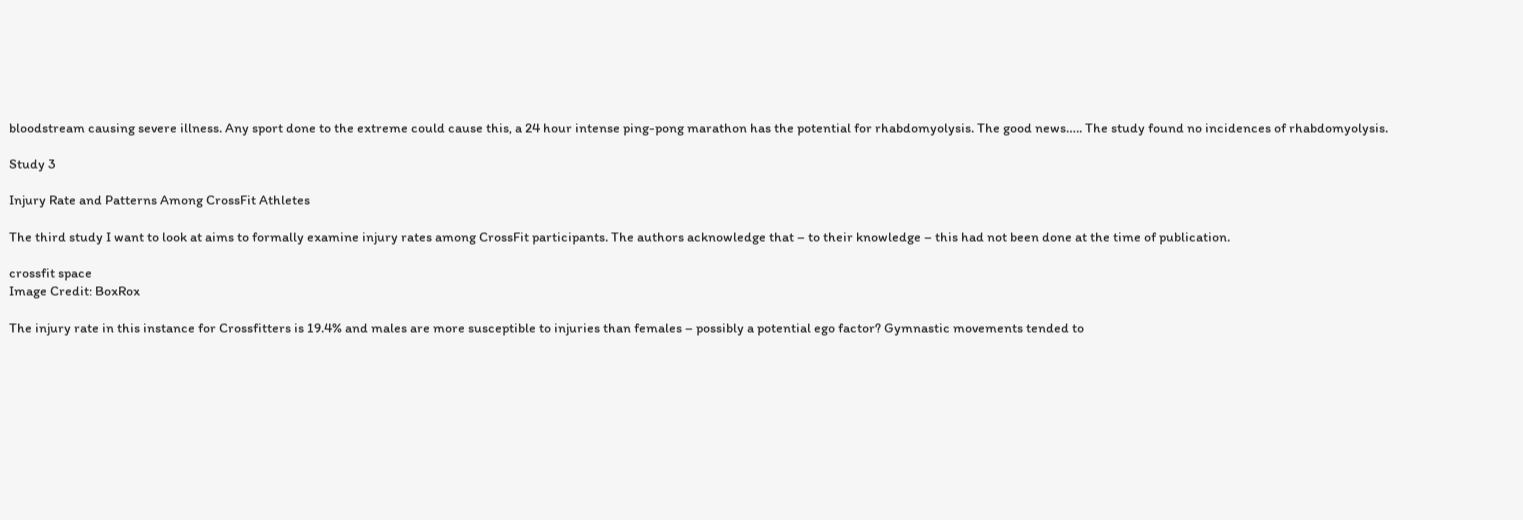bloodstream causing severe illness. Any sport done to the extreme could cause this, a 24 hour intense ping-pong marathon has the potential for rhabdomyolysis. The good news….. The study found no incidences of rhabdomyolysis.

Study 3

Injury Rate and Patterns Among CrossFit Athletes

The third study I want to look at aims to formally examine injury rates among CrossFit participants. The authors acknowledge that – to their knowledge – this had not been done at the time of publication.

crossfit space
Image Credit: BoxRox

The injury rate in this instance for Crossfitters is 19.4% and males are more susceptible to injuries than females – possibly a potential ego factor? Gymnastic movements tended to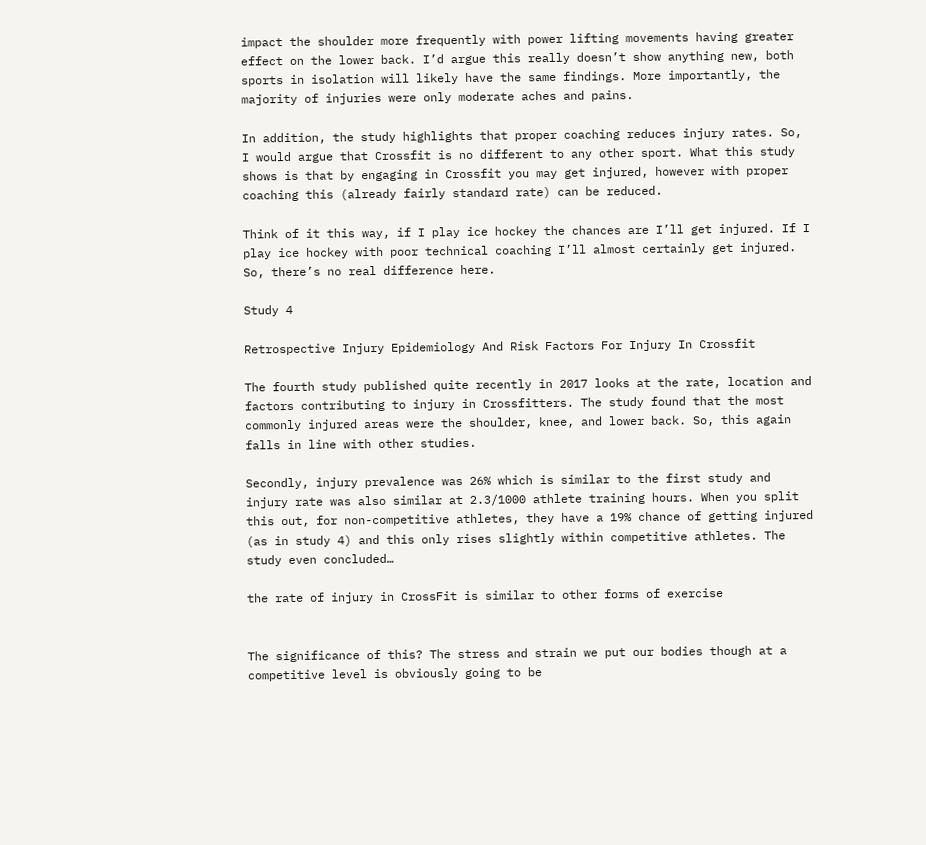impact the shoulder more frequently with power lifting movements having greater effect on the lower back. I’d argue this really doesn’t show anything new, both sports in isolation will likely have the same findings. More importantly, the majority of injuries were only moderate aches and pains.

In addition, the study highlights that proper coaching reduces injury rates. So, I would argue that Crossfit is no different to any other sport. What this study shows is that by engaging in Crossfit you may get injured, however with proper coaching this (already fairly standard rate) can be reduced.

Think of it this way, if I play ice hockey the chances are I’ll get injured. If I play ice hockey with poor technical coaching I’ll almost certainly get injured. So, there’s no real difference here.

Study 4

Retrospective Injury Epidemiology And Risk Factors For Injury In Crossfit

The fourth study published quite recently in 2017 looks at the rate, location and factors contributing to injury in Crossfitters. The study found that the most commonly injured areas were the shoulder, knee, and lower back. So, this again falls in line with other studies.

Secondly, injury prevalence was 26% which is similar to the first study and injury rate was also similar at 2.3/1000 athlete training hours. When you split this out, for non-competitive athletes, they have a 19% chance of getting injured (as in study 4) and this only rises slightly within competitive athletes. The study even concluded…

the rate of injury in CrossFit is similar to other forms of exercise


The significance of this? The stress and strain we put our bodies though at a competitive level is obviously going to be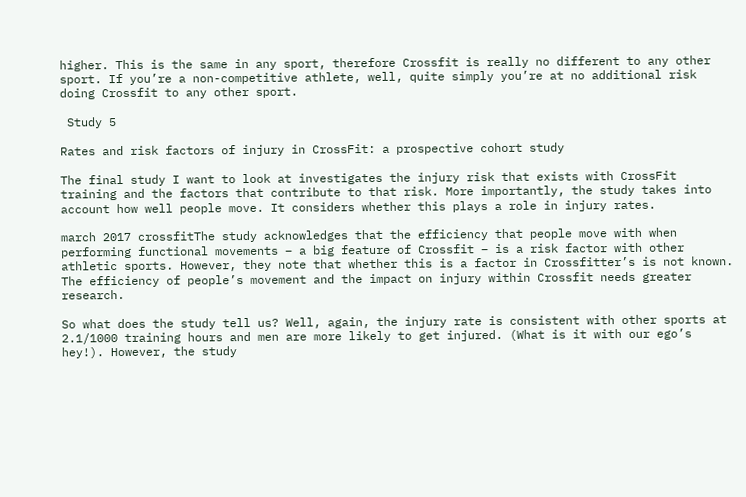higher. This is the same in any sport, therefore Crossfit is really no different to any other sport. If you’re a non-competitive athlete, well, quite simply you’re at no additional risk doing Crossfit to any other sport.

 Study 5

Rates and risk factors of injury in CrossFit: a prospective cohort study

The final study I want to look at investigates the injury risk that exists with CrossFit training and the factors that contribute to that risk. More importantly, the study takes into account how well people move. It considers whether this plays a role in injury rates.

march 2017 crossfitThe study acknowledges that the efficiency that people move with when performing functional movements – a big feature of Crossfit – is a risk factor with other athletic sports. However, they note that whether this is a factor in Crossfitter’s is not known. The efficiency of people’s movement and the impact on injury within Crossfit needs greater research.

So what does the study tell us? Well, again, the injury rate is consistent with other sports at 2.1/1000 training hours and men are more likely to get injured. (What is it with our ego’s hey!). However, the study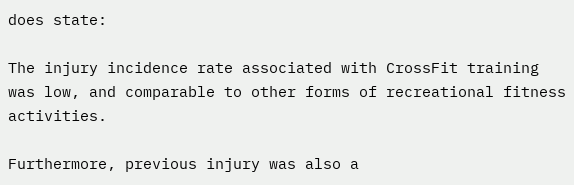does state:

The injury incidence rate associated with CrossFit training was low, and comparable to other forms of recreational fitness activities.

Furthermore, previous injury was also a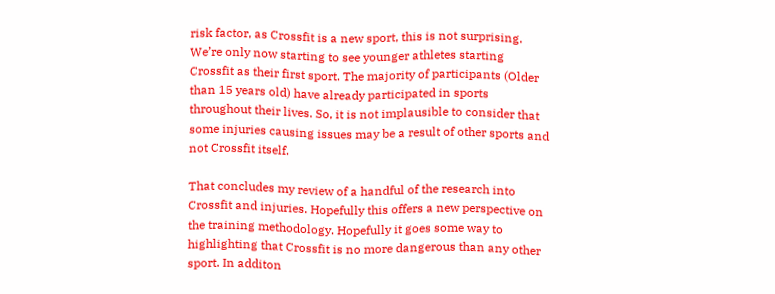risk factor, as Crossfit is a new sport, this is not surprising. We’re only now starting to see younger athletes starting Crossfit as their first sport. The majority of participants (Older than 15 years old) have already participated in sports throughout their lives. So, it is not implausible to consider that some injuries causing issues may be a result of other sports and not Crossfit itself.

That concludes my review of a handful of the research into Crossfit and injuries. Hopefully this offers a new perspective on the training methodology. Hopefully it goes some way to highlighting that Crossfit is no more dangerous than any other sport. In additon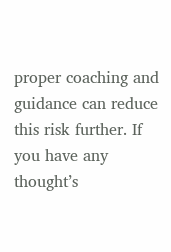proper coaching and guidance can reduce this risk further. If you have any thought’s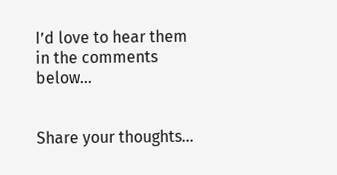I’d love to hear them in the comments below…


Share your thoughts...